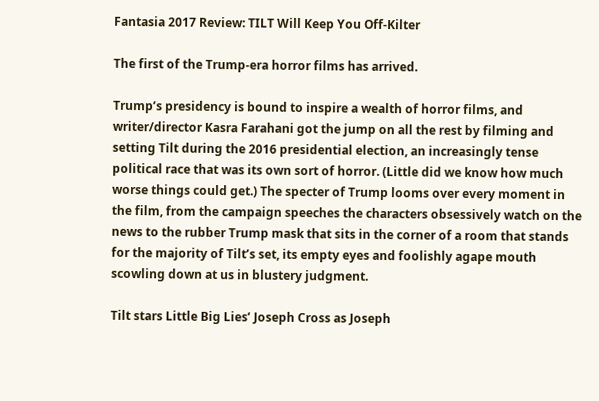Fantasia 2017 Review: TILT Will Keep You Off-Kilter

The first of the Trump-era horror films has arrived.

Trump’s presidency is bound to inspire a wealth of horror films, and writer/director Kasra Farahani got the jump on all the rest by filming and setting Tilt during the 2016 presidential election, an increasingly tense political race that was its own sort of horror. (Little did we know how much worse things could get.) The specter of Trump looms over every moment in the film, from the campaign speeches the characters obsessively watch on the news to the rubber Trump mask that sits in the corner of a room that stands for the majority of Tilt’s set, its empty eyes and foolishly agape mouth scowling down at us in blustery judgment.

Tilt stars Little Big Lies’ Joseph Cross as Joseph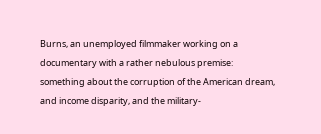Burns, an unemployed filmmaker working on a documentary with a rather nebulous premise: something about the corruption of the American dream, and income disparity, and the military-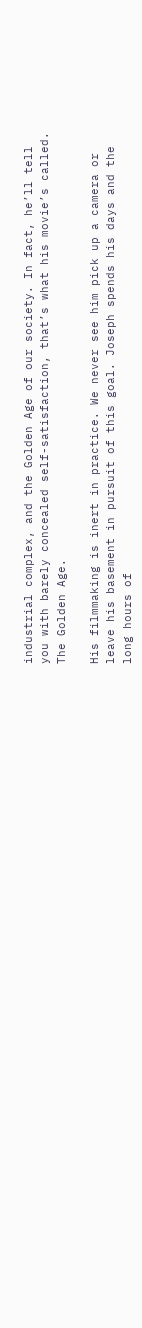industrial complex, and the Golden Age of our society. In fact, he’ll tell you with barely concealed self-satisfaction, that’s what his movie’s called. The Golden Age.

His filmmaking is inert in practice. We never see him pick up a camera or leave his basement in pursuit of this goal. Joseph spends his days and the long hours of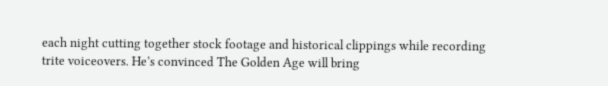each night cutting together stock footage and historical clippings while recording trite voiceovers. He’s convinced The Golden Age will bring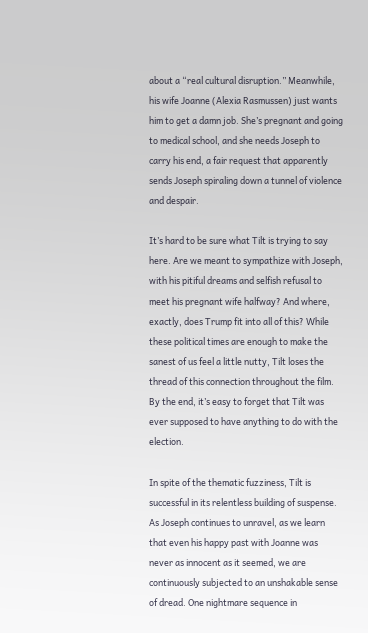about a “real cultural disruption.” Meanwhile, his wife Joanne (Alexia Rasmussen) just wants him to get a damn job. She’s pregnant and going to medical school, and she needs Joseph to carry his end, a fair request that apparently sends Joseph spiraling down a tunnel of violence and despair.

It’s hard to be sure what Tilt is trying to say here. Are we meant to sympathize with Joseph, with his pitiful dreams and selfish refusal to meet his pregnant wife halfway? And where, exactly, does Trump fit into all of this? While these political times are enough to make the sanest of us feel a little nutty, Tilt loses the thread of this connection throughout the film. By the end, it’s easy to forget that Tilt was ever supposed to have anything to do with the election.

In spite of the thematic fuzziness, Tilt is successful in its relentless building of suspense. As Joseph continues to unravel, as we learn that even his happy past with Joanne was never as innocent as it seemed, we are continuously subjected to an unshakable sense of dread. One nightmare sequence in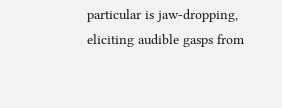particular is jaw-dropping, eliciting audible gasps from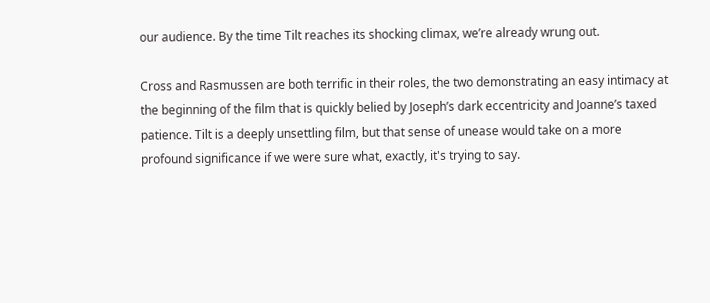our audience. By the time Tilt reaches its shocking climax, we’re already wrung out.

Cross and Rasmussen are both terrific in their roles, the two demonstrating an easy intimacy at the beginning of the film that is quickly belied by Joseph’s dark eccentricity and Joanne’s taxed patience. Tilt is a deeply unsettling film, but that sense of unease would take on a more profound significance if we were sure what, exactly, it's trying to say.